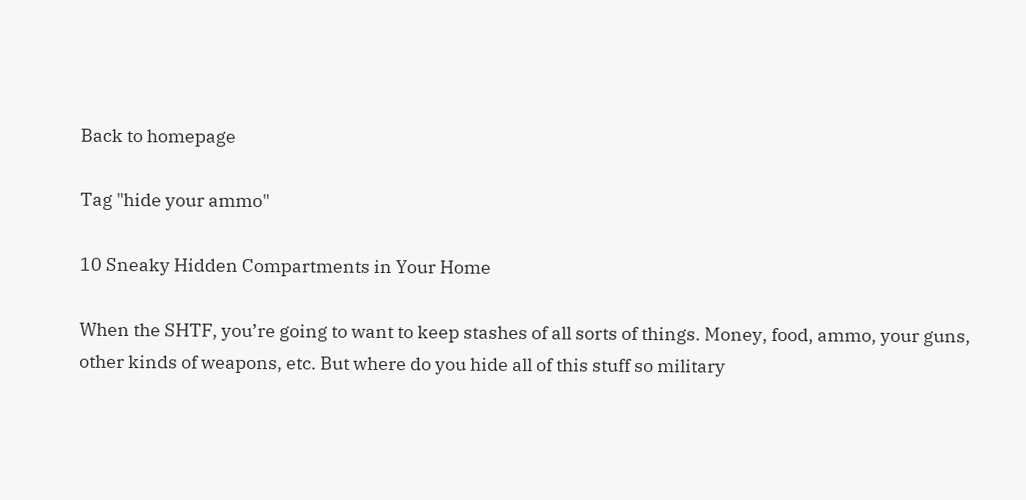Back to homepage

Tag "hide your ammo"

10 Sneaky Hidden Compartments in Your Home

When the SHTF, you’re going to want to keep stashes of all sorts of things. Money, food, ammo, your guns, other kinds of weapons, etc. But where do you hide all of this stuff so military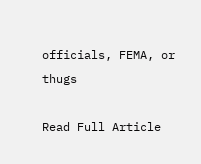officials, FEMA, or thugs

Read Full Article